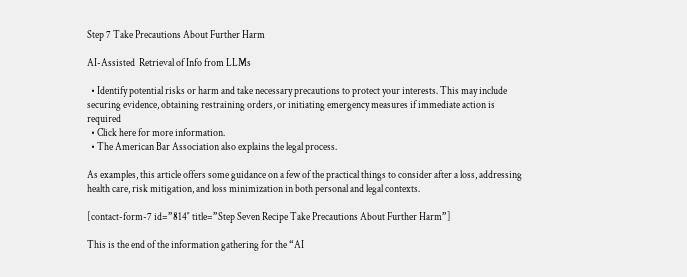Step 7 Take Precautions About Further Harm

AI-Assisted  Retrieval of Info from LLMs

  • Identify potential risks or harm and take necessary precautions to protect your interests. This may include securing evidence, obtaining restraining orders, or initiating emergency measures if immediate action is required
  • Click here for more information.
  • The American Bar Association also explains the legal process.

As examples, this article offers some guidance on a few of the practical things to consider after a loss, addressing health care, risk mitigation, and loss minimization in both personal and legal contexts.

[contact-form-7 id=”814″ title=”Step Seven Recipe Take Precautions About Further Harm”]

This is the end of the information gathering for the “AI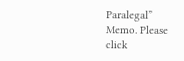Paralegal” Memo. Please click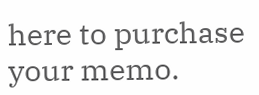here to purchase your memo.